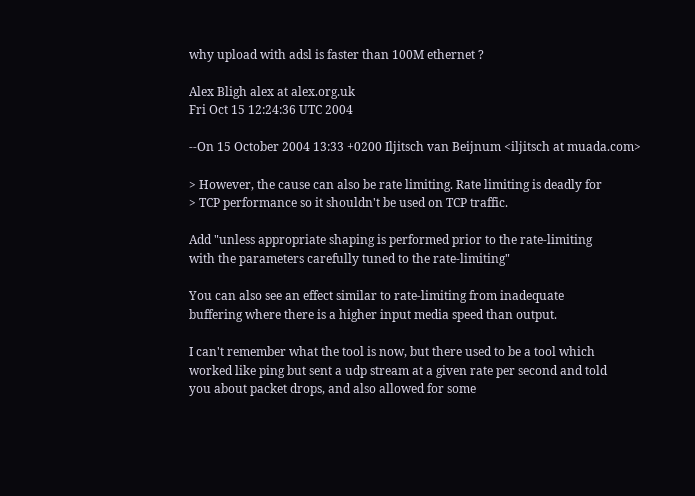why upload with adsl is faster than 100M ethernet ?

Alex Bligh alex at alex.org.uk
Fri Oct 15 12:24:36 UTC 2004

--On 15 October 2004 13:33 +0200 Iljitsch van Beijnum <iljitsch at muada.com>

> However, the cause can also be rate limiting. Rate limiting is deadly for
> TCP performance so it shouldn't be used on TCP traffic.

Add "unless appropriate shaping is performed prior to the rate-limiting
with the parameters carefully tuned to the rate-limiting"

You can also see an effect similar to rate-limiting from inadequate
buffering where there is a higher input media speed than output.

I can't remember what the tool is now, but there used to be a tool which
worked like ping but sent a udp stream at a given rate per second and told
you about packet drops, and also allowed for some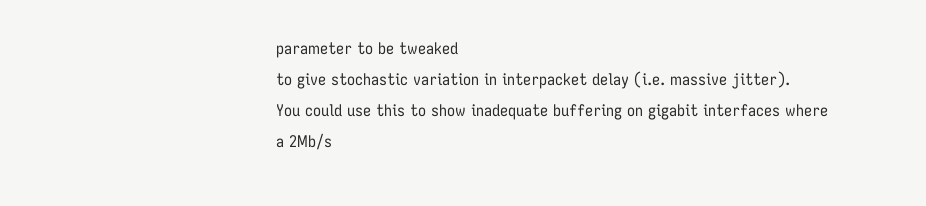parameter to be tweaked
to give stochastic variation in interpacket delay (i.e. massive jitter).
You could use this to show inadequate buffering on gigabit interfaces where
a 2Mb/s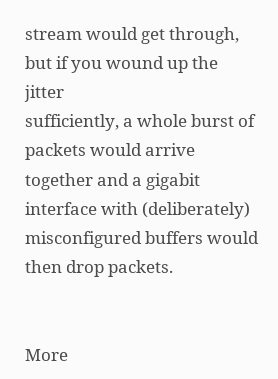stream would get through, but if you wound up the jitter
sufficiently, a whole burst of packets would arrive together and a gigabit
interface with (deliberately) misconfigured buffers would then drop packets.


More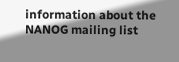information about the NANOG mailing list